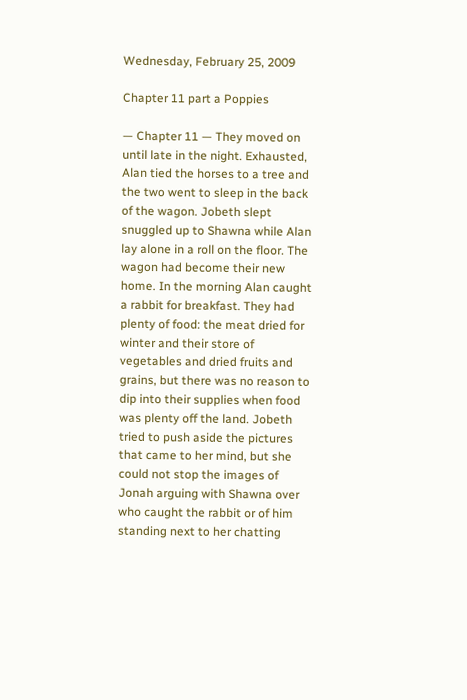Wednesday, February 25, 2009

Chapter 11 part a Poppies

— Chapter 11 — They moved on until late in the night. Exhausted, Alan tied the horses to a tree and the two went to sleep in the back of the wagon. Jobeth slept snuggled up to Shawna while Alan lay alone in a roll on the floor. The wagon had become their new home. In the morning Alan caught a rabbit for breakfast. They had plenty of food: the meat dried for winter and their store of vegetables and dried fruits and grains, but there was no reason to dip into their supplies when food was plenty off the land. Jobeth tried to push aside the pictures that came to her mind, but she could not stop the images of Jonah arguing with Shawna over who caught the rabbit or of him standing next to her chatting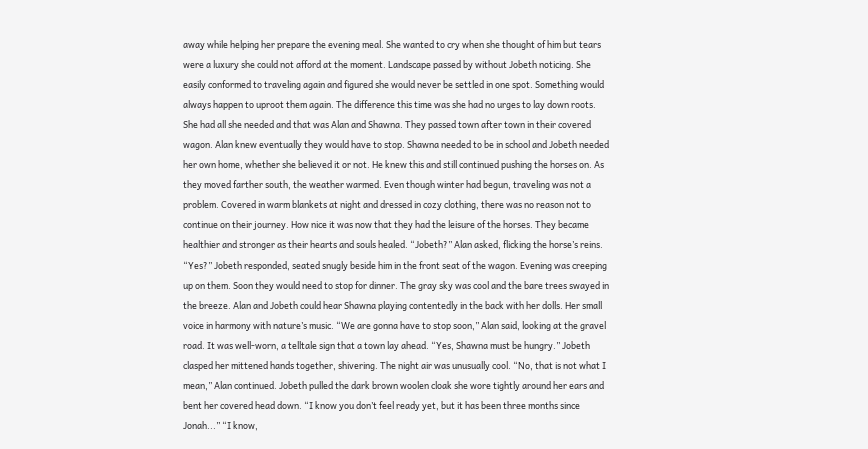away while helping her prepare the evening meal. She wanted to cry when she thought of him but tears were a luxury she could not afford at the moment. Landscape passed by without Jobeth noticing. She easily conformed to traveling again and figured she would never be settled in one spot. Something would always happen to uproot them again. The difference this time was she had no urges to lay down roots. She had all she needed and that was Alan and Shawna. They passed town after town in their covered wagon. Alan knew eventually they would have to stop. Shawna needed to be in school and Jobeth needed her own home, whether she believed it or not. He knew this and still continued pushing the horses on. As they moved farther south, the weather warmed. Even though winter had begun, traveling was not a problem. Covered in warm blankets at night and dressed in cozy clothing, there was no reason not to continue on their journey. How nice it was now that they had the leisure of the horses. They became healthier and stronger as their hearts and souls healed. “Jobeth?” Alan asked, flicking the horse’s reins. “Yes?” Jobeth responded, seated snugly beside him in the front seat of the wagon. Evening was creeping up on them. Soon they would need to stop for dinner. The gray sky was cool and the bare trees swayed in the breeze. Alan and Jobeth could hear Shawna playing contentedly in the back with her dolls. Her small voice in harmony with nature’s music. “We are gonna have to stop soon,” Alan said, looking at the gravel road. It was well-worn, a telltale sign that a town lay ahead. “Yes, Shawna must be hungry.” Jobeth clasped her mittened hands together, shivering. The night air was unusually cool. “No, that is not what I mean,” Alan continued. Jobeth pulled the dark brown woolen cloak she wore tightly around her ears and bent her covered head down. “I know you don’t feel ready yet, but it has been three months since Jonah...” “I know,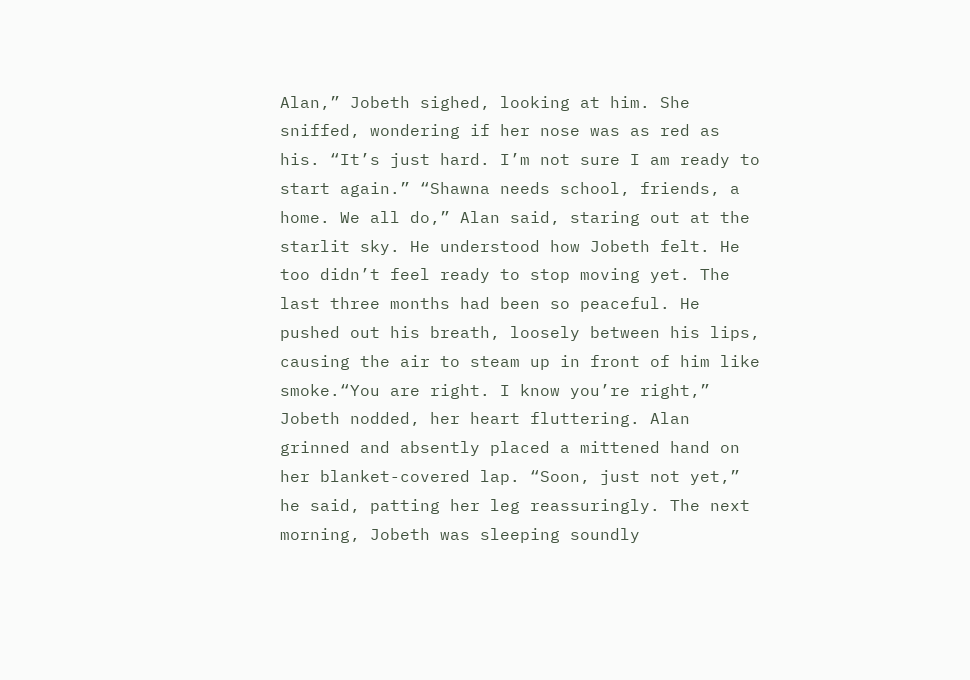Alan,” Jobeth sighed, looking at him. She sniffed, wondering if her nose was as red as his. “It’s just hard. I’m not sure I am ready to start again.” “Shawna needs school, friends, a home. We all do,” Alan said, staring out at the starlit sky. He understood how Jobeth felt. He too didn’t feel ready to stop moving yet. The last three months had been so peaceful. He pushed out his breath, loosely between his lips, causing the air to steam up in front of him like smoke.“You are right. I know you’re right,” Jobeth nodded, her heart fluttering. Alan grinned and absently placed a mittened hand on her blanket-covered lap. “Soon, just not yet,” he said, patting her leg reassuringly. The next morning, Jobeth was sleeping soundly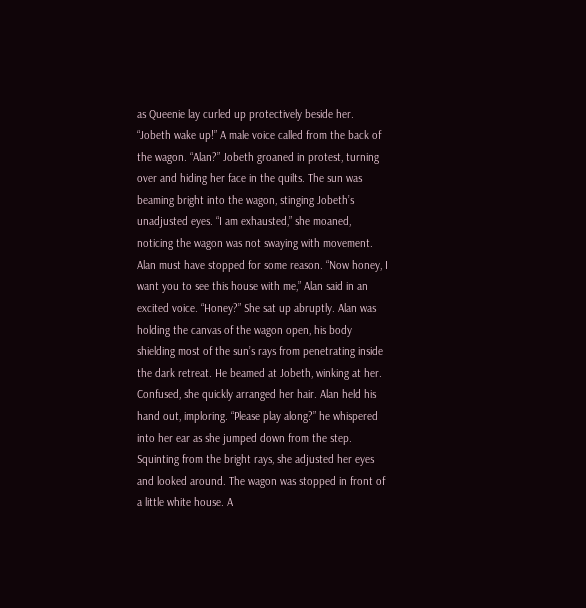as Queenie lay curled up protectively beside her. “Jobeth wake up!” A male voice called from the back of the wagon. “Alan?” Jobeth groaned in protest, turning over and hiding her face in the quilts. The sun was beaming bright into the wagon, stinging Jobeth’s unadjusted eyes. “I am exhausted,” she moaned, noticing the wagon was not swaying with movement. Alan must have stopped for some reason. “Now honey, I want you to see this house with me,” Alan said in an excited voice. “Honey?” She sat up abruptly. Alan was holding the canvas of the wagon open, his body shielding most of the sun’s rays from penetrating inside the dark retreat. He beamed at Jobeth, winking at her. Confused, she quickly arranged her hair. Alan held his hand out, imploring. “Please play along?” he whispered into her ear as she jumped down from the step. Squinting from the bright rays, she adjusted her eyes and looked around. The wagon was stopped in front of a little white house. A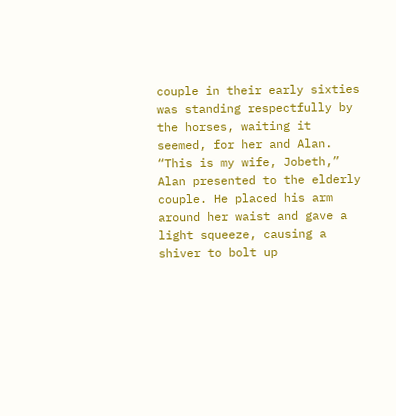couple in their early sixties was standing respectfully by the horses, waiting it seemed, for her and Alan. “This is my wife, Jobeth,” Alan presented to the elderly couple. He placed his arm around her waist and gave a light squeeze, causing a shiver to bolt up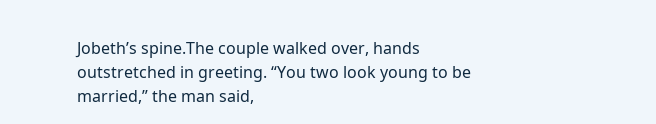Jobeth’s spine.The couple walked over, hands outstretched in greeting. “You two look young to be married,” the man said,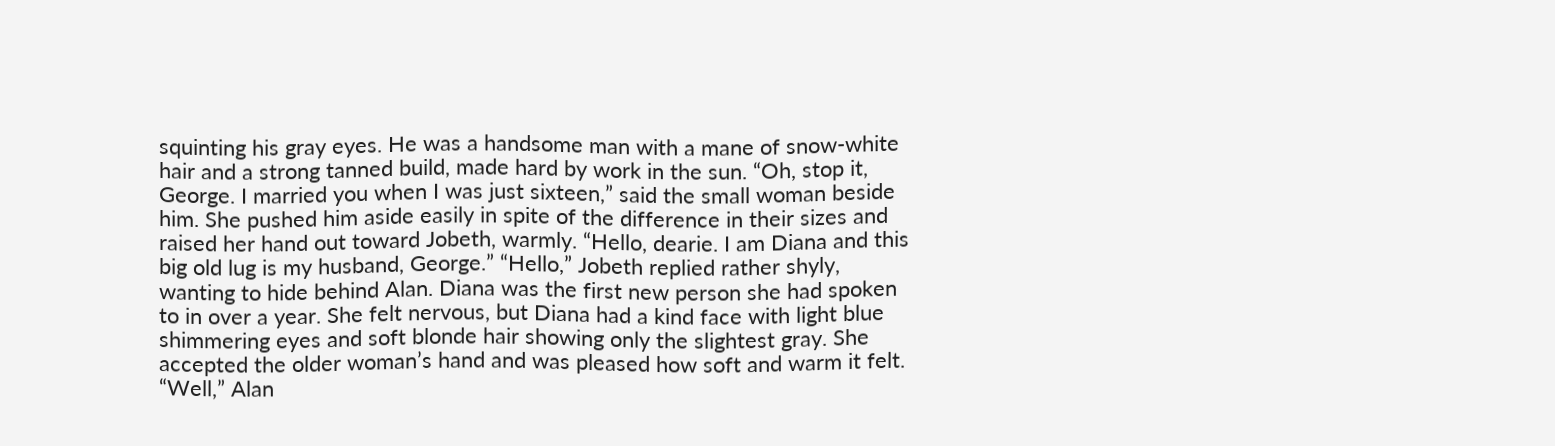squinting his gray eyes. He was a handsome man with a mane of snow-white hair and a strong tanned build, made hard by work in the sun. “Oh, stop it, George. I married you when I was just sixteen,” said the small woman beside him. She pushed him aside easily in spite of the difference in their sizes and raised her hand out toward Jobeth, warmly. “Hello, dearie. I am Diana and this big old lug is my husband, George.” “Hello,” Jobeth replied rather shyly, wanting to hide behind Alan. Diana was the first new person she had spoken to in over a year. She felt nervous, but Diana had a kind face with light blue shimmering eyes and soft blonde hair showing only the slightest gray. She accepted the older woman’s hand and was pleased how soft and warm it felt. “Well,” Alan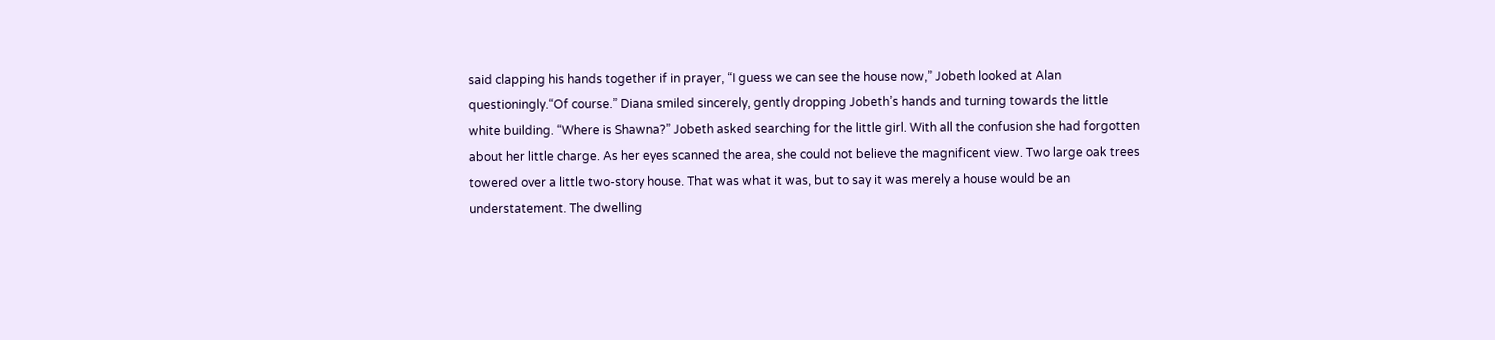said clapping his hands together if in prayer, “I guess we can see the house now,” Jobeth looked at Alan questioningly.“Of course.” Diana smiled sincerely, gently dropping Jobeth’s hands and turning towards the little white building. “Where is Shawna?” Jobeth asked searching for the little girl. With all the confusion she had forgotten about her little charge. As her eyes scanned the area, she could not believe the magnificent view. Two large oak trees towered over a little two-story house. That was what it was, but to say it was merely a house would be an understatement. The dwelling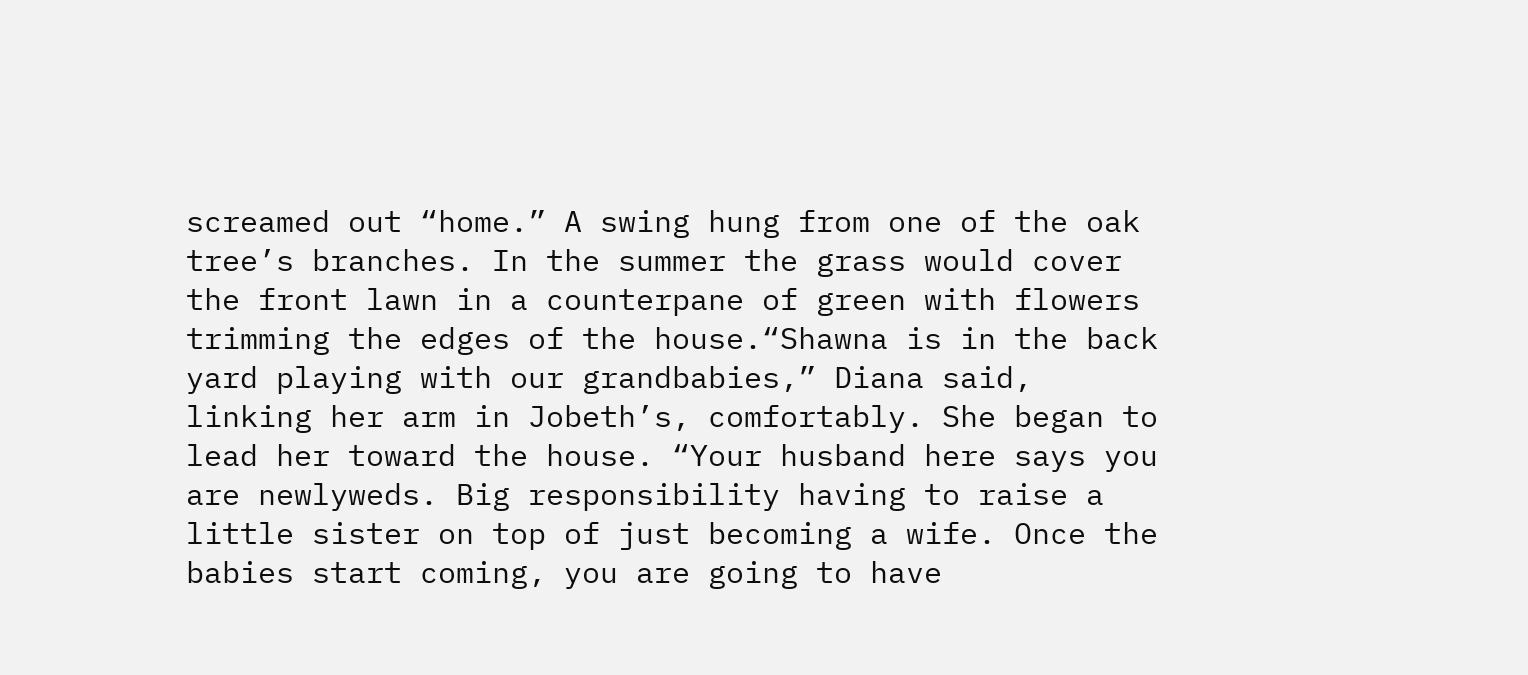screamed out “home.” A swing hung from one of the oak tree’s branches. In the summer the grass would cover the front lawn in a counterpane of green with flowers trimming the edges of the house.“Shawna is in the back yard playing with our grandbabies,” Diana said, linking her arm in Jobeth’s, comfortably. She began to lead her toward the house. “Your husband here says you are newlyweds. Big responsibility having to raise a little sister on top of just becoming a wife. Once the babies start coming, you are going to have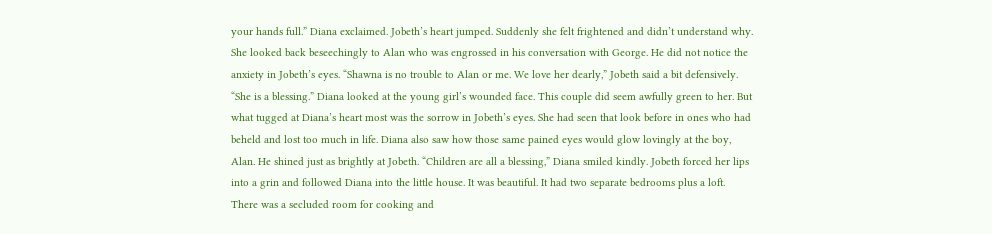your hands full.” Diana exclaimed. Jobeth’s heart jumped. Suddenly she felt frightened and didn’t understand why. She looked back beseechingly to Alan who was engrossed in his conversation with George. He did not notice the anxiety in Jobeth’s eyes. “Shawna is no trouble to Alan or me. We love her dearly,” Jobeth said a bit defensively. “She is a blessing.” Diana looked at the young girl’s wounded face. This couple did seem awfully green to her. But what tugged at Diana’s heart most was the sorrow in Jobeth’s eyes. She had seen that look before in ones who had beheld and lost too much in life. Diana also saw how those same pained eyes would glow lovingly at the boy, Alan. He shined just as brightly at Jobeth. “Children are all a blessing,” Diana smiled kindly. Jobeth forced her lips into a grin and followed Diana into the little house. It was beautiful. It had two separate bedrooms plus a loft. There was a secluded room for cooking and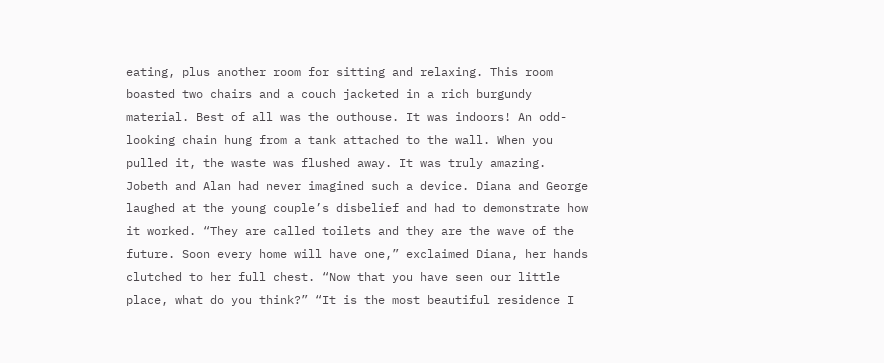eating, plus another room for sitting and relaxing. This room boasted two chairs and a couch jacketed in a rich burgundy material. Best of all was the outhouse. It was indoors! An odd-looking chain hung from a tank attached to the wall. When you pulled it, the waste was flushed away. It was truly amazing. Jobeth and Alan had never imagined such a device. Diana and George laughed at the young couple’s disbelief and had to demonstrate how it worked. “They are called toilets and they are the wave of the future. Soon every home will have one,” exclaimed Diana, her hands clutched to her full chest. “Now that you have seen our little place, what do you think?” “It is the most beautiful residence I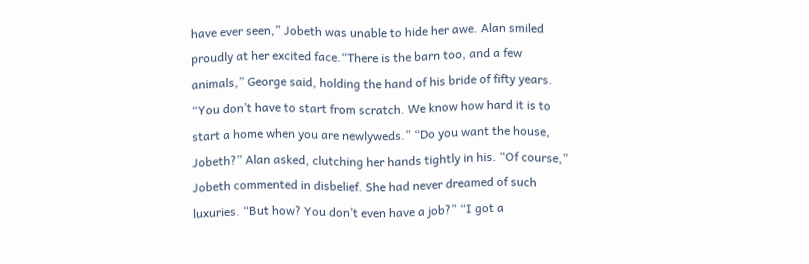have ever seen,” Jobeth was unable to hide her awe. Alan smiled proudly at her excited face.“There is the barn too, and a few animals,” George said, holding the hand of his bride of fifty years. “You don’t have to start from scratch. We know how hard it is to start a home when you are newlyweds.” “Do you want the house, Jobeth?” Alan asked, clutching her hands tightly in his. “Of course,” Jobeth commented in disbelief. She had never dreamed of such luxuries. “But how? You don’t even have a job?” “I got a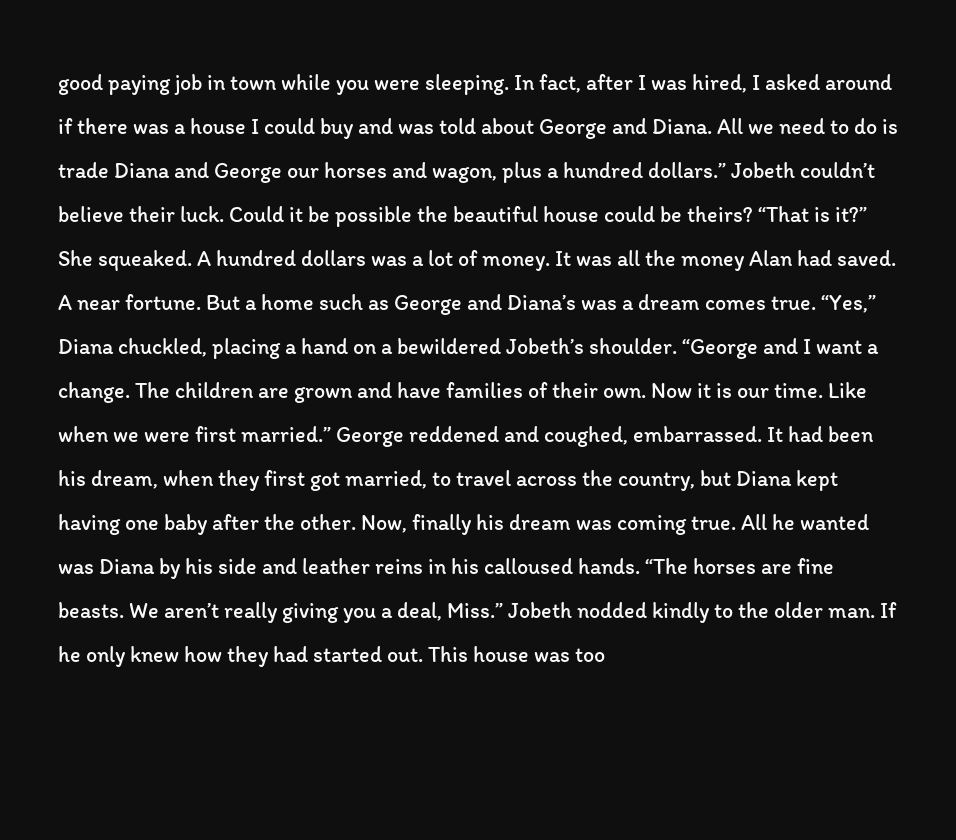good paying job in town while you were sleeping. In fact, after I was hired, I asked around if there was a house I could buy and was told about George and Diana. All we need to do is trade Diana and George our horses and wagon, plus a hundred dollars.” Jobeth couldn’t believe their luck. Could it be possible the beautiful house could be theirs? “That is it?” She squeaked. A hundred dollars was a lot of money. It was all the money Alan had saved. A near fortune. But a home such as George and Diana’s was a dream comes true. “Yes,” Diana chuckled, placing a hand on a bewildered Jobeth’s shoulder. “George and I want a change. The children are grown and have families of their own. Now it is our time. Like when we were first married.” George reddened and coughed, embarrassed. It had been his dream, when they first got married, to travel across the country, but Diana kept having one baby after the other. Now, finally his dream was coming true. All he wanted was Diana by his side and leather reins in his calloused hands. “The horses are fine beasts. We aren’t really giving you a deal, Miss.” Jobeth nodded kindly to the older man. If he only knew how they had started out. This house was too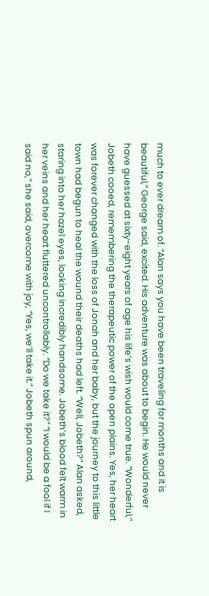much to ever dream of. “Alan says you have been traveling for months and it is beautiful,” George said, excited. His adventure was about to begin. He would never have guessed at sixty-eight years of age his life’s wish would come true. “Wonderful,” Jobeth cooed, remembering the therapeutic power of the open plains. Yes, her heart was forever changed with the loss of Jonah and her baby, but the journey to this little town had begun to heal the wound their deaths had left. “Well, Jobeth?” Alan asked, staring into her hazel eyes, looking incredibly handsome. Jobeth’s blood felt warm in her veins and her heart fluttered uncontrollably. “Do we take it?” “I would be a fool if I said no,” she said, overcome with joy, “Yes, we’ll take it.” Jobeth spun around,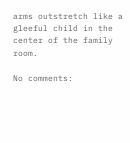arms outstretch like a gleeful child in the center of the family room.

No comments: